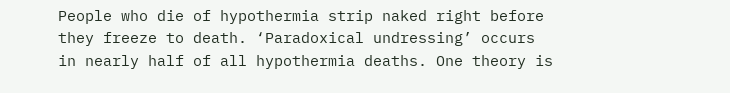People who die of hypothermia strip naked right before they freeze to death. ‘Paradoxical undressing’ occurs in nearly half of all hypothermia deaths. One theory is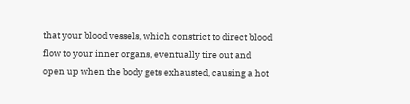that your blood vessels, which constrict to direct blood flow to your inner organs, eventually tire out and open up when the body gets exhausted, causing a hot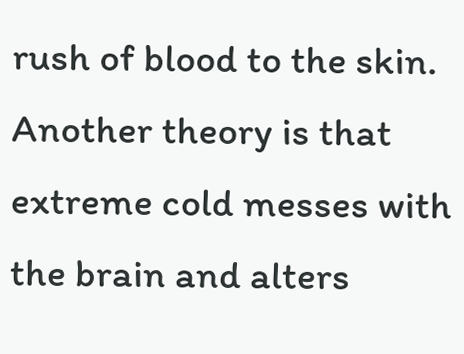rush of blood to the skin. Another theory is that extreme cold messes with the brain and alters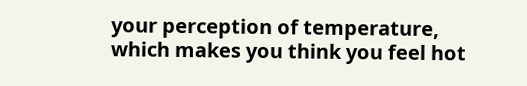your perception of temperature, which makes you think you feel hot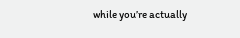while you’re actually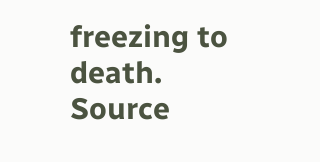freezing to death. Source